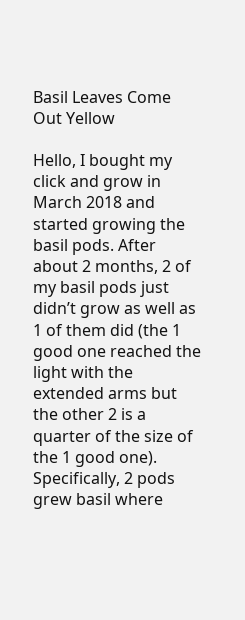Basil Leaves Come Out Yellow

Hello, I bought my click and grow in March 2018 and started growing the basil pods. After about 2 months, 2 of my basil pods just didn’t grow as well as 1 of them did (the 1 good one reached the light with the extended arms but the other 2 is a quarter of the size of the 1 good one). Specifically, 2 pods grew basil where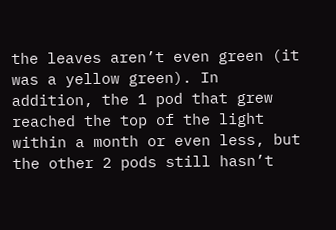the leaves aren’t even green (it was a yellow green). In addition, the 1 pod that grew reached the top of the light within a month or even less, but the other 2 pods still hasn’t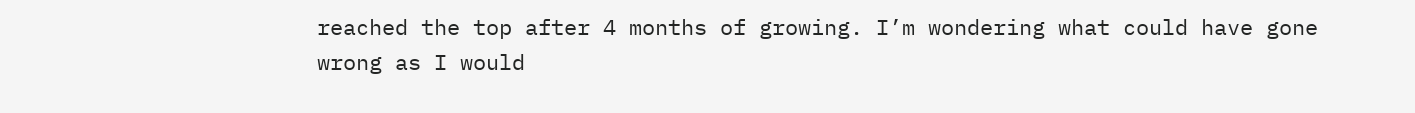reached the top after 4 months of growing. I’m wondering what could have gone wrong as I would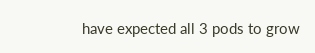have expected all 3 pods to grow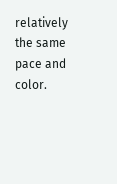relatively the same pace and color.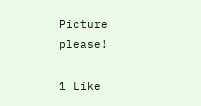Picture please!

1 Like